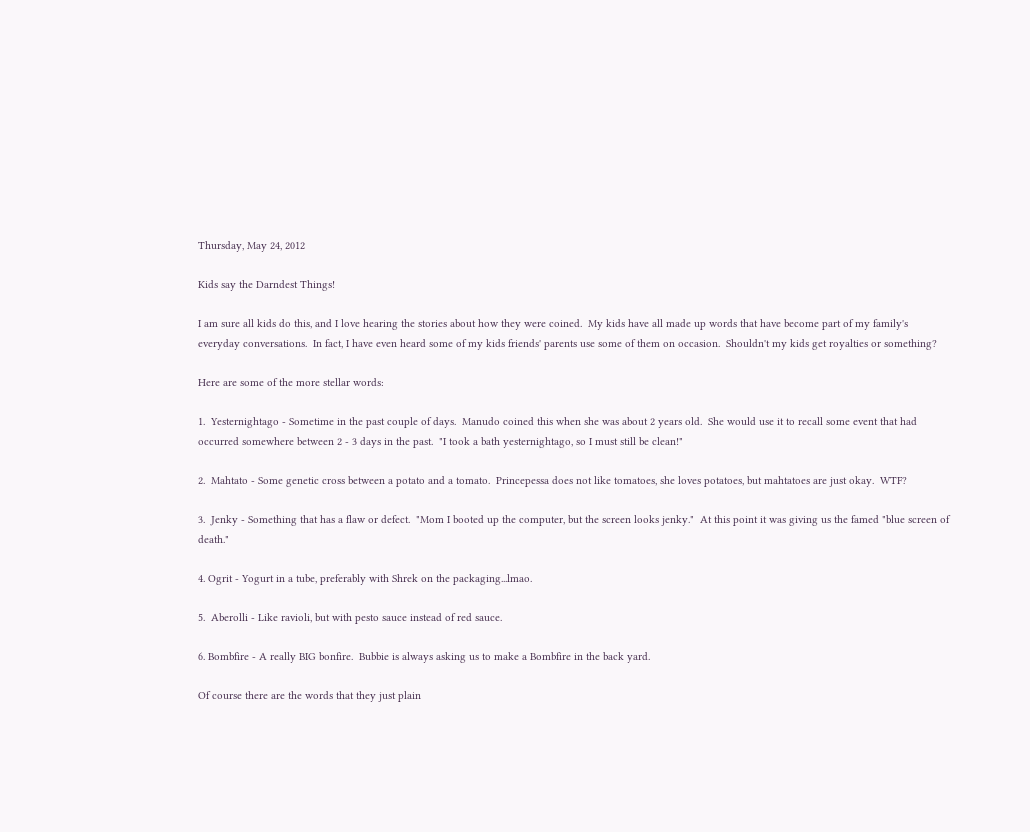Thursday, May 24, 2012

Kids say the Darndest Things!

I am sure all kids do this, and I love hearing the stories about how they were coined.  My kids have all made up words that have become part of my family's everyday conversations.  In fact, I have even heard some of my kids friends' parents use some of them on occasion.  Shouldn't my kids get royalties or something?

Here are some of the more stellar words:

1.  Yesternightago - Sometime in the past couple of days.  Manudo coined this when she was about 2 years old.  She would use it to recall some event that had occurred somewhere between 2 - 3 days in the past.  "I took a bath yesternightago, so I must still be clean!"

2.  Mahtato - Some genetic cross between a potato and a tomato.  Princepessa does not like tomatoes, she loves potatoes, but mahtatoes are just okay.  WTF?

3.  Jenky - Something that has a flaw or defect.  "Mom I booted up the computer, but the screen looks jenky."  At this point it was giving us the famed "blue screen of death."

4. Ogrit - Yogurt in a tube, preferably with Shrek on the packaging...lmao.

5.  Aberolli - Like ravioli, but with pesto sauce instead of red sauce.

6. Bombfire - A really BIG bonfire.  Bubbie is always asking us to make a Bombfire in the back yard.

Of course there are the words that they just plain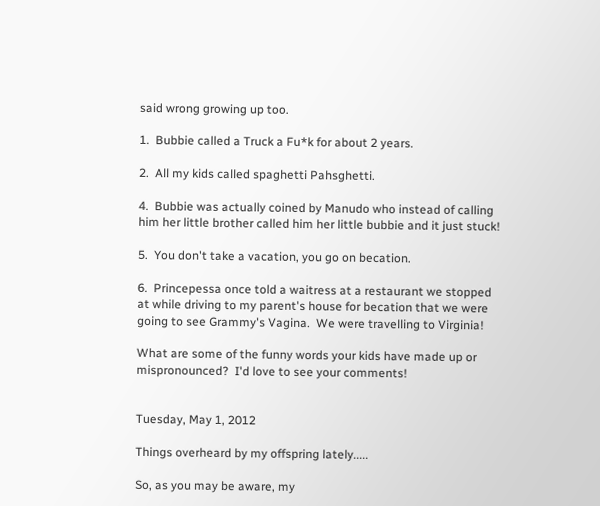said wrong growing up too.

1.  Bubbie called a Truck a Fu*k for about 2 years.

2.  All my kids called spaghetti Pahsghetti.

4.  Bubbie was actually coined by Manudo who instead of calling him her little brother called him her little bubbie and it just stuck!

5.  You don't take a vacation, you go on becation.

6.  Princepessa once told a waitress at a restaurant we stopped at while driving to my parent's house for becation that we were going to see Grammy's Vagina.  We were travelling to Virginia!

What are some of the funny words your kids have made up or mispronounced?  I'd love to see your comments!


Tuesday, May 1, 2012

Things overheard by my offspring lately.....

So, as you may be aware, my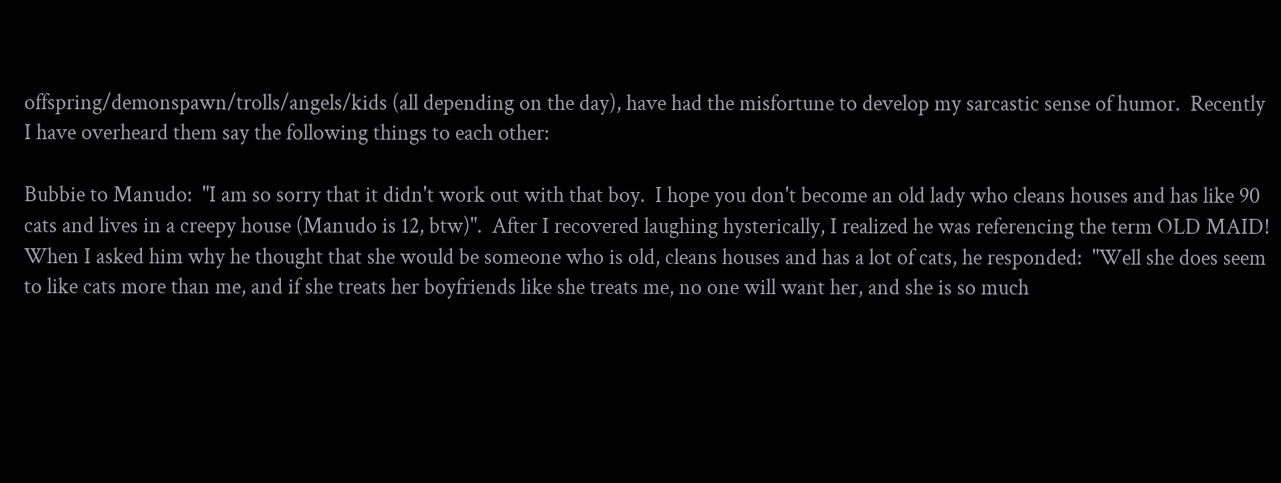offspring/demonspawn/trolls/angels/kids (all depending on the day), have had the misfortune to develop my sarcastic sense of humor.  Recently I have overheard them say the following things to each other:

Bubbie to Manudo:  "I am so sorry that it didn't work out with that boy.  I hope you don't become an old lady who cleans houses and has like 90 cats and lives in a creepy house (Manudo is 12, btw)".  After I recovered laughing hysterically, I realized he was referencing the term OLD MAID!  When I asked him why he thought that she would be someone who is old, cleans houses and has a lot of cats, he responded:  "Well she does seem to like cats more than me, and if she treats her boyfriends like she treats me, no one will want her, and she is so much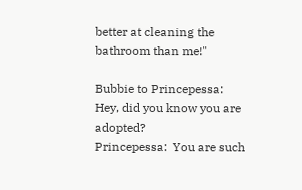better at cleaning the bathroom than me!"

Bubbie to Princepessa: Hey, did you know you are adopted?
Princepessa:  You are such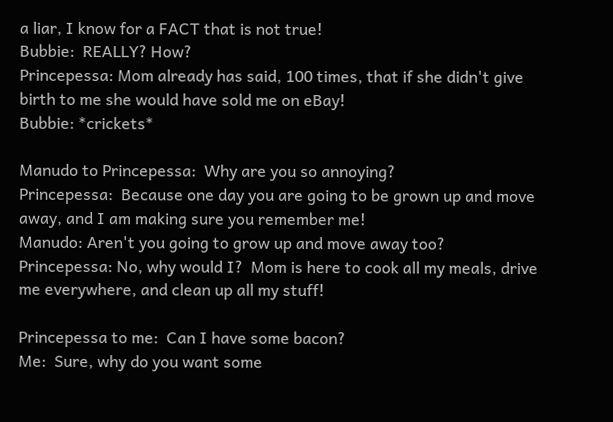a liar, I know for a FACT that is not true!
Bubbie:  REALLY? How?
Princepessa: Mom already has said, 100 times, that if she didn't give birth to me she would have sold me on eBay!
Bubbie: *crickets*

Manudo to Princepessa:  Why are you so annoying?
Princepessa:  Because one day you are going to be grown up and move away, and I am making sure you remember me!
Manudo: Aren't you going to grow up and move away too?
Princepessa: No, why would I?  Mom is here to cook all my meals, drive me everywhere, and clean up all my stuff!

Princepessa to me:  Can I have some bacon?
Me:  Sure, why do you want some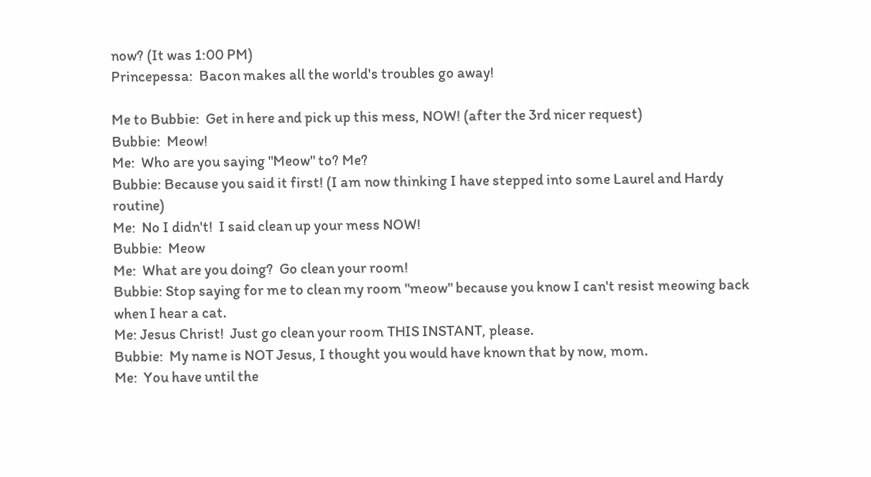now? (It was 1:00 PM)
Princepessa:  Bacon makes all the world's troubles go away!

Me to Bubbie:  Get in here and pick up this mess, NOW! (after the 3rd nicer request)
Bubbie:  Meow!
Me:  Who are you saying "Meow" to? Me?
Bubbie: Because you said it first! (I am now thinking I have stepped into some Laurel and Hardy routine)
Me:  No I didn't!  I said clean up your mess NOW!
Bubbie:  Meow
Me:  What are you doing?  Go clean your room!
Bubbie: Stop saying for me to clean my room "meow" because you know I can't resist meowing back when I hear a cat.
Me: Jesus Christ!  Just go clean your room THIS INSTANT, please.
Bubbie:  My name is NOT Jesus, I thought you would have known that by now, mom.
Me:  You have until the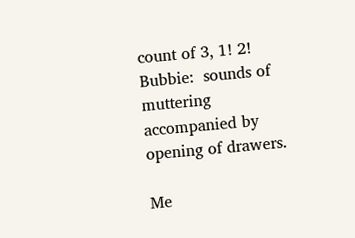count of 3, 1! 2!
Bubbie:  sounds of muttering accompanied by opening of drawers.

Me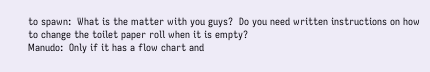to spawn:  What is the matter with you guys?  Do you need written instructions on how to change the toilet paper roll when it is empty?
Manudo:  Only if it has a flow chart and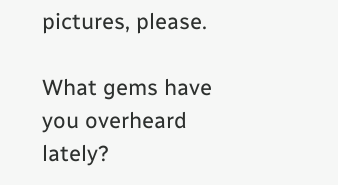pictures, please.

What gems have you overheard lately?